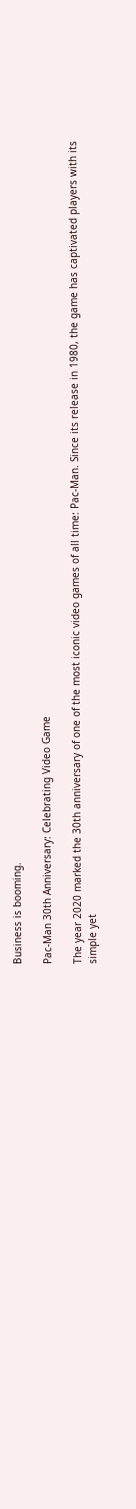Business is booming.

Pac-Man 30th Anniversary: Celebrating Video Game

The year 2020 marked the 30th anniversary of one of the most iconic video games of all time: Pac-Man. Since its release in 1980, the game has captivated players with its simple yet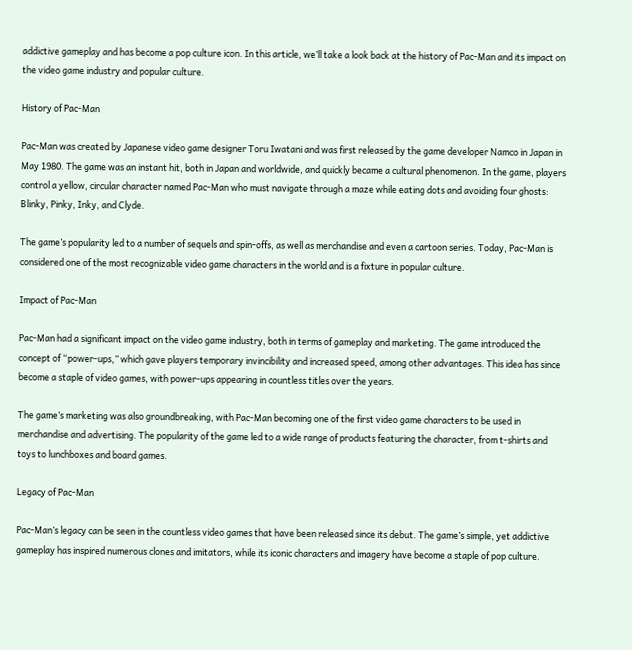addictive gameplay and has become a pop culture icon. In this article, we’ll take a look back at the history of Pac-Man and its impact on the video game industry and popular culture.

History of Pac-Man

Pac-Man was created by Japanese video game designer Toru Iwatani and was first released by the game developer Namco in Japan in May 1980. The game was an instant hit, both in Japan and worldwide, and quickly became a cultural phenomenon. In the game, players control a yellow, circular character named Pac-Man who must navigate through a maze while eating dots and avoiding four ghosts: Blinky, Pinky, Inky, and Clyde.

The game’s popularity led to a number of sequels and spin-offs, as well as merchandise and even a cartoon series. Today, Pac-Man is considered one of the most recognizable video game characters in the world and is a fixture in popular culture.

Impact of Pac-Man

Pac-Man had a significant impact on the video game industry, both in terms of gameplay and marketing. The game introduced the concept of “power-ups,” which gave players temporary invincibility and increased speed, among other advantages. This idea has since become a staple of video games, with power-ups appearing in countless titles over the years.

The game’s marketing was also groundbreaking, with Pac-Man becoming one of the first video game characters to be used in merchandise and advertising. The popularity of the game led to a wide range of products featuring the character, from t-shirts and toys to lunchboxes and board games.

Legacy of Pac-Man

Pac-Man’s legacy can be seen in the countless video games that have been released since its debut. The game’s simple, yet addictive gameplay has inspired numerous clones and imitators, while its iconic characters and imagery have become a staple of pop culture.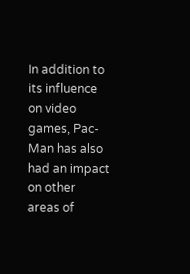In addition to its influence on video games, Pac-Man has also had an impact on other areas of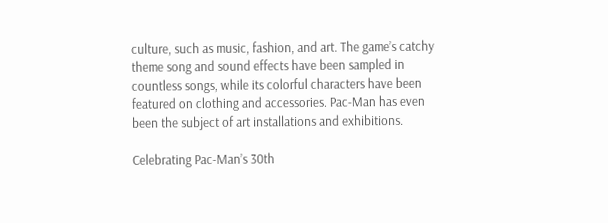culture, such as music, fashion, and art. The game’s catchy theme song and sound effects have been sampled in countless songs, while its colorful characters have been featured on clothing and accessories. Pac-Man has even been the subject of art installations and exhibitions.

Celebrating Pac-Man’s 30th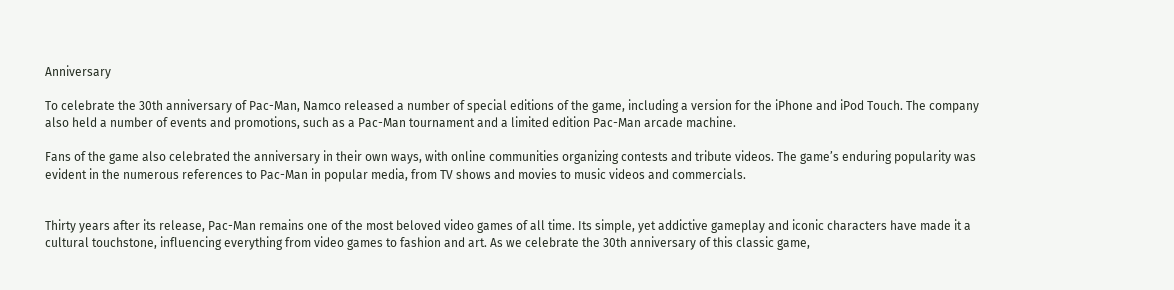Anniversary

To celebrate the 30th anniversary of Pac-Man, Namco released a number of special editions of the game, including a version for the iPhone and iPod Touch. The company also held a number of events and promotions, such as a Pac-Man tournament and a limited edition Pac-Man arcade machine.

Fans of the game also celebrated the anniversary in their own ways, with online communities organizing contests and tribute videos. The game’s enduring popularity was evident in the numerous references to Pac-Man in popular media, from TV shows and movies to music videos and commercials.


Thirty years after its release, Pac-Man remains one of the most beloved video games of all time. Its simple, yet addictive gameplay and iconic characters have made it a cultural touchstone, influencing everything from video games to fashion and art. As we celebrate the 30th anniversary of this classic game,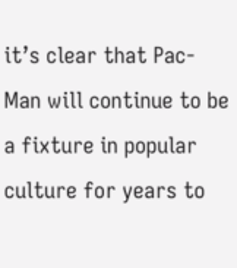it’s clear that Pac-Man will continue to be a fixture in popular culture for years to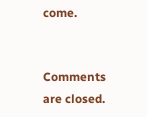come.


Comments are closed.